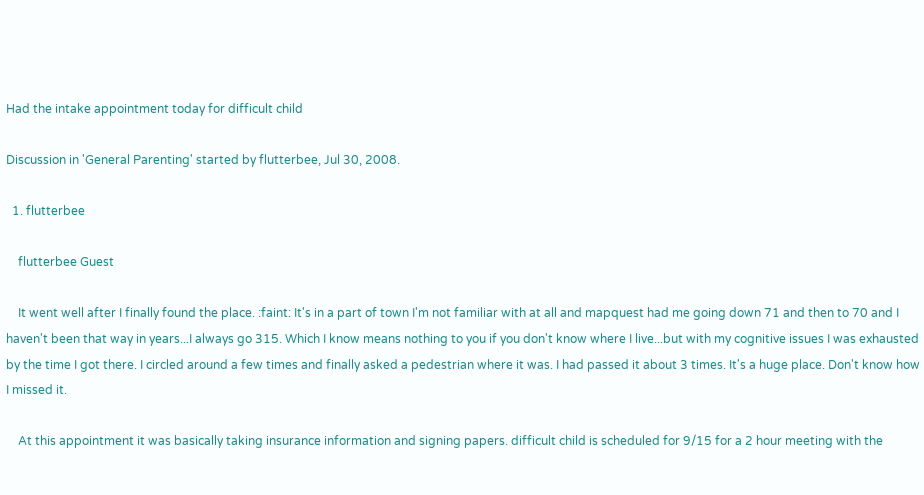Had the intake appointment today for difficult child

Discussion in 'General Parenting' started by flutterbee, Jul 30, 2008.

  1. flutterbee

    flutterbee Guest

    It went well after I finally found the place. :faint: It's in a part of town I'm not familiar with at all and mapquest had me going down 71 and then to 70 and I haven't been that way in years...I always go 315. Which I know means nothing to you if you don't know where I live...but with my cognitive issues I was exhausted by the time I got there. I circled around a few times and finally asked a pedestrian where it was. I had passed it about 3 times. It's a huge place. Don't know how I missed it.

    At this appointment it was basically taking insurance information and signing papers. difficult child is scheduled for 9/15 for a 2 hour meeting with the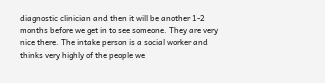diagnostic clinician and then it will be another 1-2 months before we get in to see someone. They are very nice there. The intake person is a social worker and thinks very highly of the people we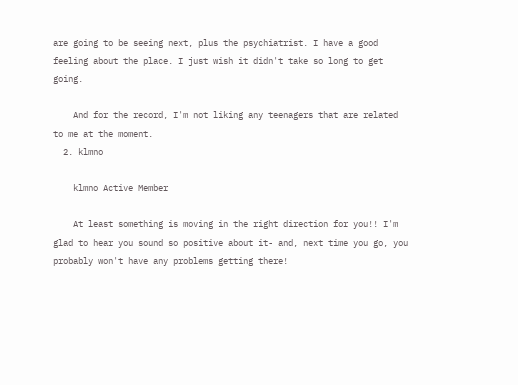are going to be seeing next, plus the psychiatrist. I have a good feeling about the place. I just wish it didn't take so long to get going.

    And for the record, I'm not liking any teenagers that are related to me at the moment.
  2. klmno

    klmno Active Member

    At least something is moving in the right direction for you!! I'm glad to hear you sound so positive about it- and, next time you go, you probably won't have any problems getting there!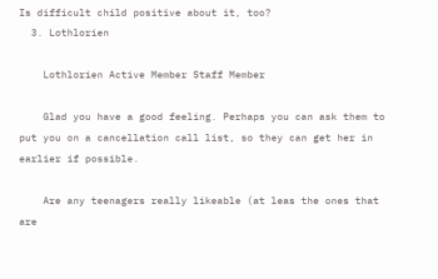Is difficult child positive about it, too?
  3. Lothlorien

    Lothlorien Active Member Staff Member

    Glad you have a good feeling. Perhaps you can ask them to put you on a cancellation call list, so they can get her in earlier if possible.

    Are any teenagers really likeable (at leas the ones that are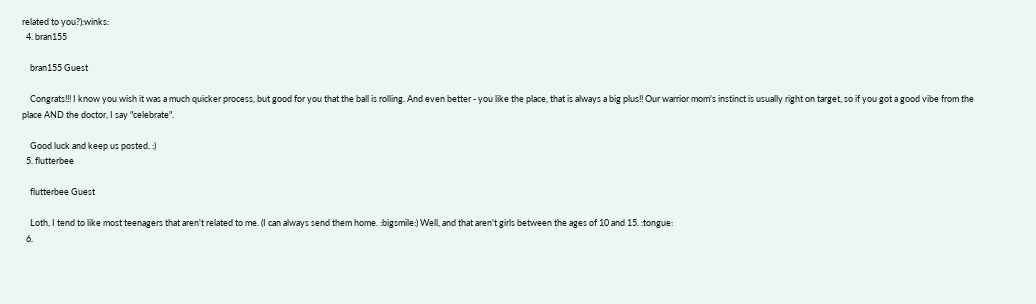related to you?):winks:
  4. bran155

    bran155 Guest

    Congrats!!! I know you wish it was a much quicker process, but good for you that the ball is rolling. And even better - you like the place, that is always a big plus!! Our warrior mom's instinct is usually right on target, so if you got a good vibe from the place AND the doctor, I say "celebrate".

    Good luck and keep us posted. :)
  5. flutterbee

    flutterbee Guest

    Loth, I tend to like most teenagers that aren't related to me. (I can always send them home. :bigsmile:) Well, and that aren't girls between the ages of 10 and 15. :tongue:
  6.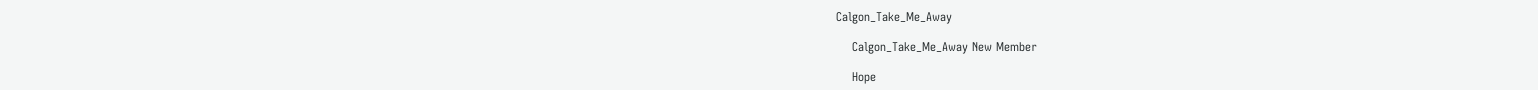Calgon_Take_Me_Away

    Calgon_Take_Me_Away New Member

    Hope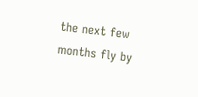the next few months fly by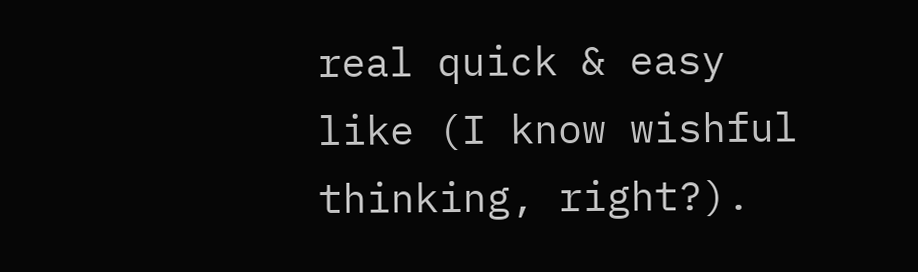real quick & easy like (I know wishful thinking, right?).